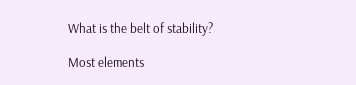What is the belt of stability?

Most elements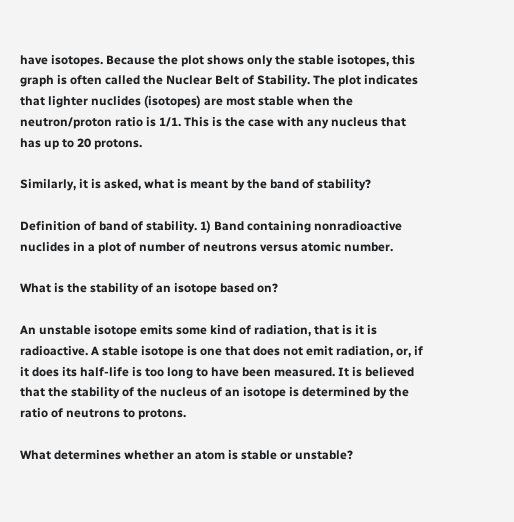have isotopes. Because the plot shows only the stable isotopes, this graph is often called the Nuclear Belt of Stability. The plot indicates that lighter nuclides (isotopes) are most stable when the neutron/proton ratio is 1/1. This is the case with any nucleus that has up to 20 protons.

Similarly, it is asked, what is meant by the band of stability?

Definition of band of stability. 1) Band containing nonradioactive nuclides in a plot of number of neutrons versus atomic number.

What is the stability of an isotope based on?

An unstable isotope emits some kind of radiation, that is it is radioactive. A stable isotope is one that does not emit radiation, or, if it does its half-life is too long to have been measured. It is believed that the stability of the nucleus of an isotope is determined by the ratio of neutrons to protons.

What determines whether an atom is stable or unstable?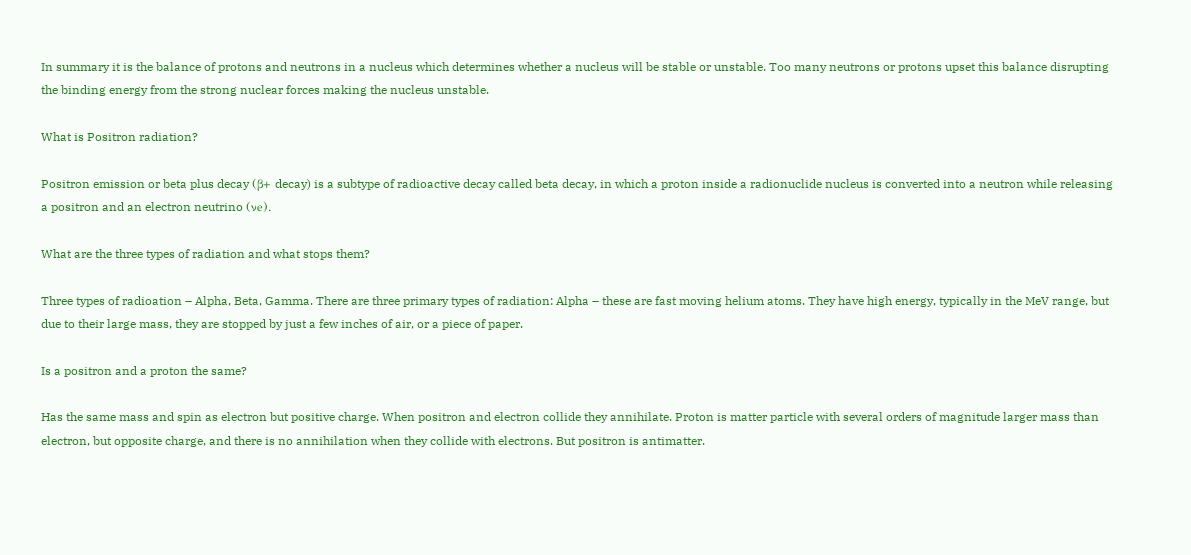In summary it is the balance of protons and neutrons in a nucleus which determines whether a nucleus will be stable or unstable. Too many neutrons or protons upset this balance disrupting the binding energy from the strong nuclear forces making the nucleus unstable.

What is Positron radiation?

Positron emission or beta plus decay (β+ decay) is a subtype of radioactive decay called beta decay, in which a proton inside a radionuclide nucleus is converted into a neutron while releasing a positron and an electron neutrino (νe).

What are the three types of radiation and what stops them?

Three types of radioation – Alpha, Beta, Gamma. There are three primary types of radiation: Alpha – these are fast moving helium atoms. They have high energy, typically in the MeV range, but due to their large mass, they are stopped by just a few inches of air, or a piece of paper.

Is a positron and a proton the same?

Has the same mass and spin as electron but positive charge. When positron and electron collide they annihilate. Proton is matter particle with several orders of magnitude larger mass than electron, but opposite charge, and there is no annihilation when they collide with electrons. But positron is antimatter.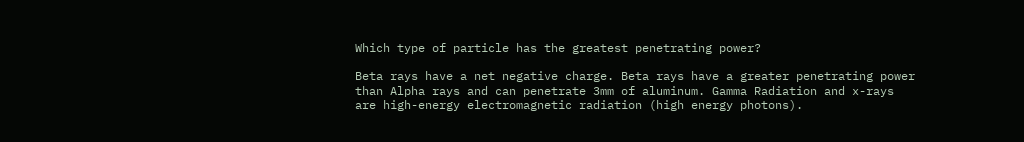Which type of particle has the greatest penetrating power?

Beta rays have a net negative charge. Beta rays have a greater penetrating power than Alpha rays and can penetrate 3mm of aluminum. Gamma Radiation and x-rays are high-energy electromagnetic radiation (high energy photons).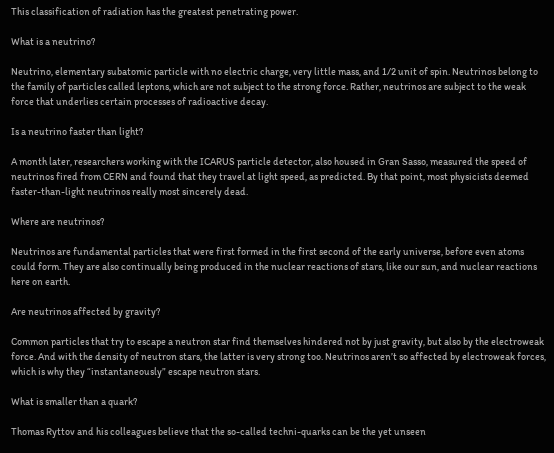This classification of radiation has the greatest penetrating power.

What is a neutrino?

Neutrino, elementary subatomic particle with no electric charge, very little mass, and 1/2 unit of spin. Neutrinos belong to the family of particles called leptons, which are not subject to the strong force. Rather, neutrinos are subject to the weak force that underlies certain processes of radioactive decay.

Is a neutrino faster than light?

A month later, researchers working with the ICARUS particle detector, also housed in Gran Sasso, measured the speed of neutrinos fired from CERN and found that they travel at light speed, as predicted. By that point, most physicists deemed faster-than-light neutrinos really most sincerely dead.

Where are neutrinos?

Neutrinos are fundamental particles that were first formed in the first second of the early universe, before even atoms could form. They are also continually being produced in the nuclear reactions of stars, like our sun, and nuclear reactions here on earth.

Are neutrinos affected by gravity?

Common particles that try to escape a neutron star find themselves hindered not by just gravity, but also by the electroweak force. And with the density of neutron stars, the latter is very strong too. Neutrinos aren’t so affected by electroweak forces, which is why they “instantaneously” escape neutron stars.

What is smaller than a quark?

Thomas Ryttov and his colleagues believe that the so-called techni-quarks can be the yet unseen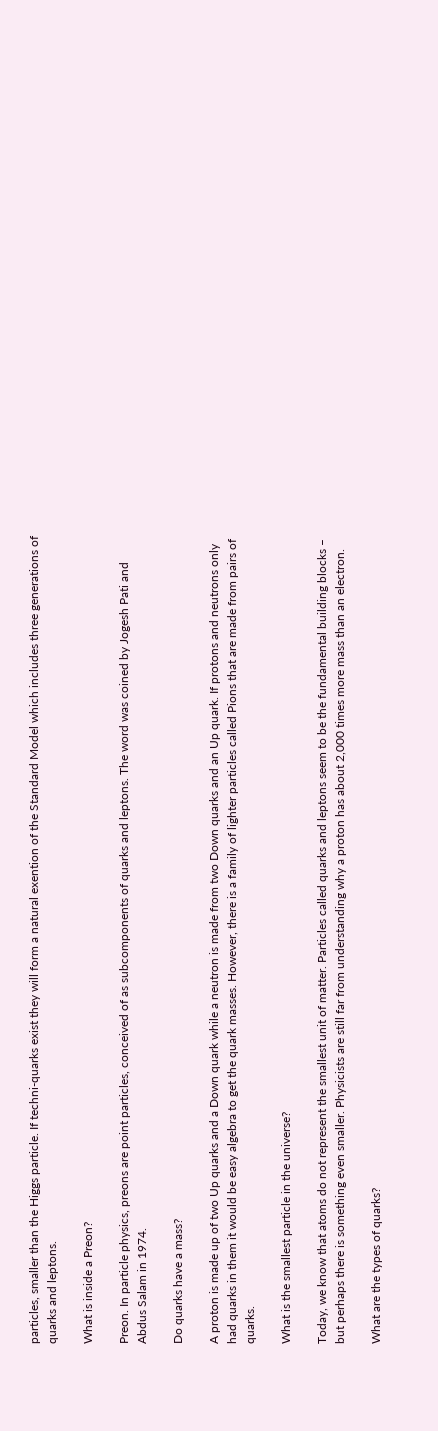particles, smaller than the Higgs particle. If techni-quarks exist they will form a natural exention of the Standard Model which includes three generations of quarks and leptons.

What is inside a Preon?

Preon. In particle physics, preons are point particles, conceived of as subcomponents of quarks and leptons. The word was coined by Jogesh Pati and Abdus Salam in 1974.

Do quarks have a mass?

A proton is made up of two Up quarks and a Down quark while a neutron is made from two Down quarks and an Up quark. If protons and neutrons only had quarks in them it would be easy algebra to get the quark masses. However, there is a family of lighter particles called Pions that are made from pairs of quarks.

What is the smallest particle in the universe?

Today, we know that atoms do not represent the smallest unit of matter. Particles called quarks and leptons seem to be the fundamental building blocks – but perhaps there is something even smaller. Physicists are still far from understanding why a proton has about 2,000 times more mass than an electron.

What are the types of quarks?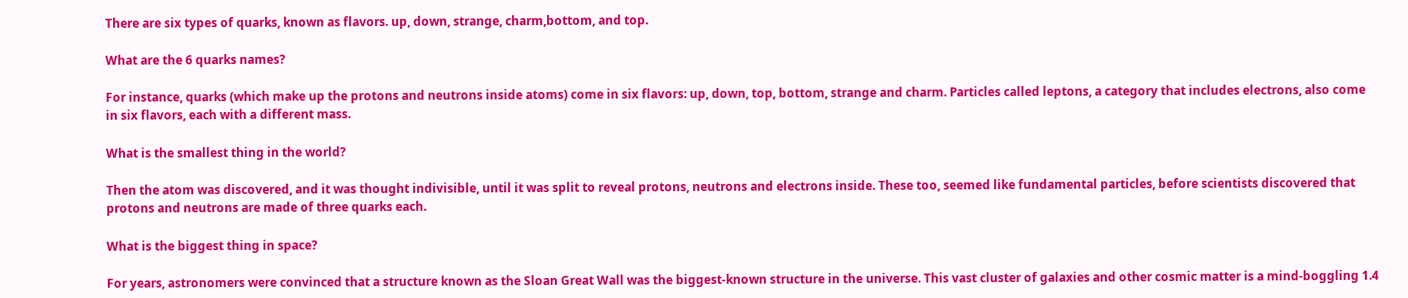There are six types of quarks, known as flavors. up, down, strange, charm,bottom, and top.

What are the 6 quarks names?

For instance, quarks (which make up the protons and neutrons inside atoms) come in six flavors: up, down, top, bottom, strange and charm. Particles called leptons, a category that includes electrons, also come in six flavors, each with a different mass.

What is the smallest thing in the world?

Then the atom was discovered, and it was thought indivisible, until it was split to reveal protons, neutrons and electrons inside. These too, seemed like fundamental particles, before scientists discovered that protons and neutrons are made of three quarks each.

What is the biggest thing in space?

For years, astronomers were convinced that a structure known as the Sloan Great Wall was the biggest-known structure in the universe. This vast cluster of galaxies and other cosmic matter is a mind-boggling 1.4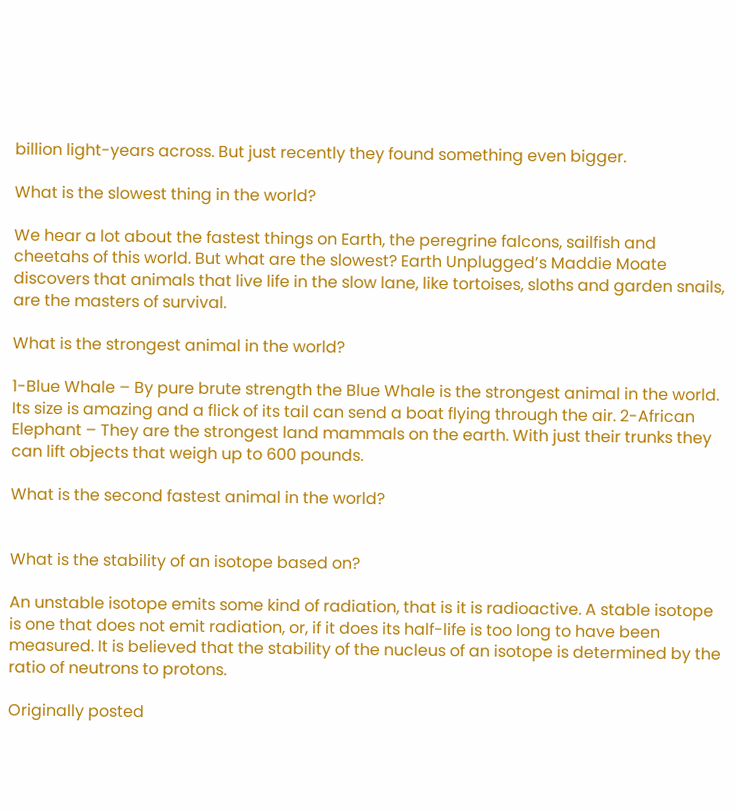billion light-years across. But just recently they found something even bigger.

What is the slowest thing in the world?

We hear a lot about the fastest things on Earth, the peregrine falcons, sailfish and cheetahs of this world. But what are the slowest? Earth Unplugged’s Maddie Moate discovers that animals that live life in the slow lane, like tortoises, sloths and garden snails, are the masters of survival.

What is the strongest animal in the world?

1-Blue Whale – By pure brute strength the Blue Whale is the strongest animal in the world. Its size is amazing and a flick of its tail can send a boat flying through the air. 2-African Elephant – They are the strongest land mammals on the earth. With just their trunks they can lift objects that weigh up to 600 pounds.

What is the second fastest animal in the world?


What is the stability of an isotope based on?

An unstable isotope emits some kind of radiation, that is it is radioactive. A stable isotope is one that does not emit radiation, or, if it does its half-life is too long to have been measured. It is believed that the stability of the nucleus of an isotope is determined by the ratio of neutrons to protons.

Originally posted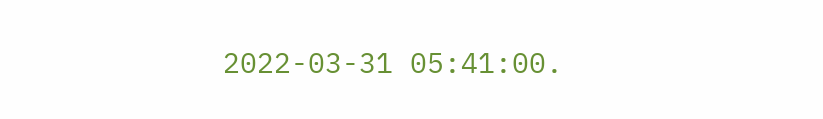2022-03-31 05:41:00.